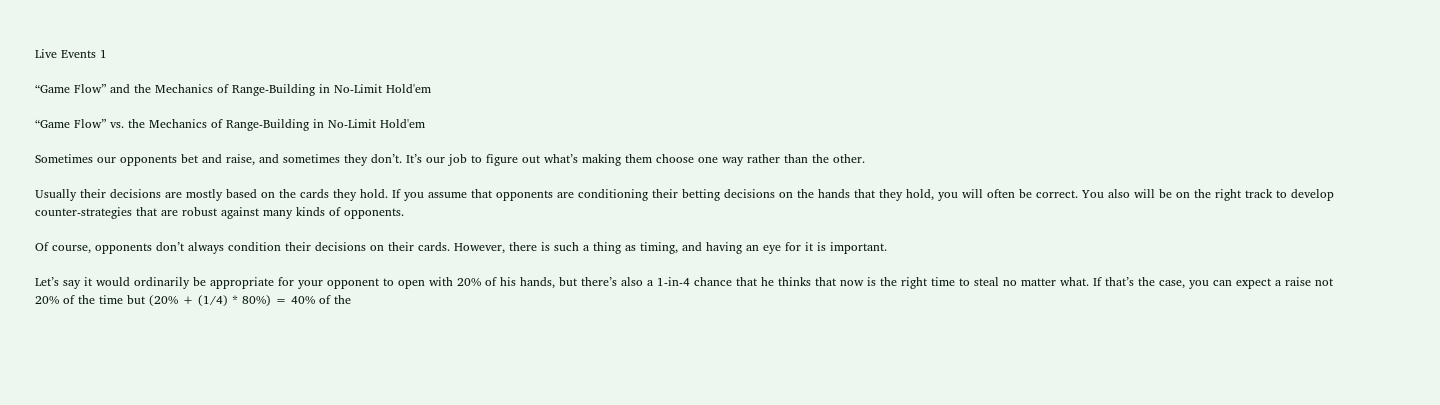Live Events 1

“Game Flow” and the Mechanics of Range-Building in No-Limit Hold'em

“Game Flow” vs. the Mechanics of Range-Building in No-Limit Hold'em

Sometimes our opponents bet and raise, and sometimes they don’t. It’s our job to figure out what’s making them choose one way rather than the other.

Usually their decisions are mostly based on the cards they hold. If you assume that opponents are conditioning their betting decisions on the hands that they hold, you will often be correct. You also will be on the right track to develop counter-strategies that are robust against many kinds of opponents.

Of course, opponents don’t always condition their decisions on their cards. However, there is such a thing as timing, and having an eye for it is important.

Let’s say it would ordinarily be appropriate for your opponent to open with 20% of his hands, but there’s also a 1-in-4 chance that he thinks that now is the right time to steal no matter what. If that’s the case, you can expect a raise not 20% of the time but (20% + (1/4) * 80%) = 40% of the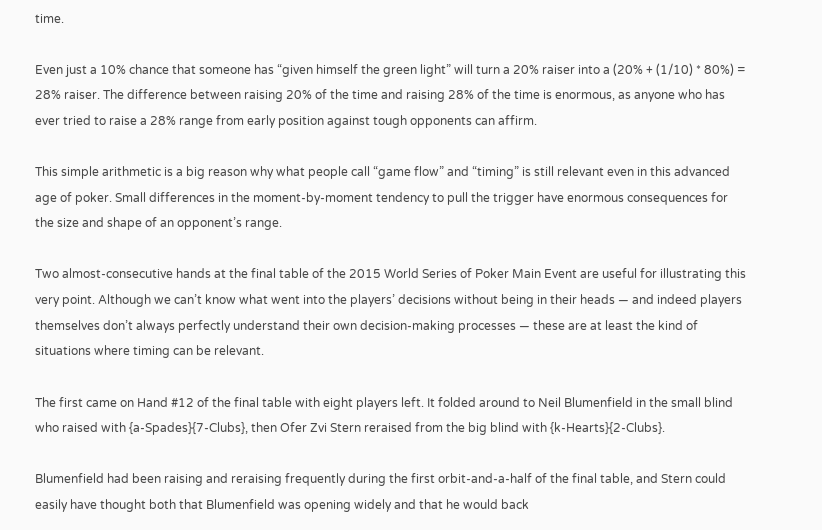time.

Even just a 10% chance that someone has “given himself the green light” will turn a 20% raiser into a (20% + (1/10) * 80%) = 28% raiser. The difference between raising 20% of the time and raising 28% of the time is enormous, as anyone who has ever tried to raise a 28% range from early position against tough opponents can affirm.

This simple arithmetic is a big reason why what people call “game flow” and “timing” is still relevant even in this advanced age of poker. Small differences in the moment-by-moment tendency to pull the trigger have enormous consequences for the size and shape of an opponent’s range.

Two almost-consecutive hands at the final table of the 2015 World Series of Poker Main Event are useful for illustrating this very point. Although we can’t know what went into the players’ decisions without being in their heads — and indeed players themselves don’t always perfectly understand their own decision-making processes — these are at least the kind of situations where timing can be relevant.

The first came on Hand #12 of the final table with eight players left. It folded around to Neil Blumenfield in the small blind who raised with {a-Spades}{7-Clubs}, then Ofer Zvi Stern reraised from the big blind with {k-Hearts}{2-Clubs}.

Blumenfield had been raising and reraising frequently during the first orbit-and-a-half of the final table, and Stern could easily have thought both that Blumenfield was opening widely and that he would back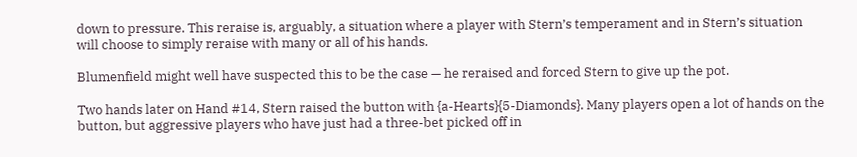down to pressure. This reraise is, arguably, a situation where a player with Stern’s temperament and in Stern’s situation will choose to simply reraise with many or all of his hands.

Blumenfield might well have suspected this to be the case — he reraised and forced Stern to give up the pot.

Two hands later on Hand #14, Stern raised the button with {a-Hearts}{5-Diamonds}. Many players open a lot of hands on the button, but aggressive players who have just had a three-bet picked off in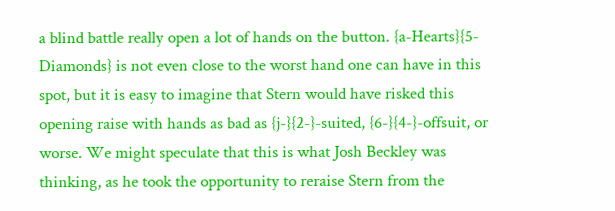a blind battle really open a lot of hands on the button. {a-Hearts}{5-Diamonds} is not even close to the worst hand one can have in this spot, but it is easy to imagine that Stern would have risked this opening raise with hands as bad as {j-}{2-}-suited, {6-}{4-}-offsuit, or worse. We might speculate that this is what Josh Beckley was thinking, as he took the opportunity to reraise Stern from the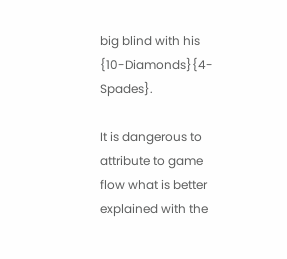big blind with his {10-Diamonds}{4-Spades}.

It is dangerous to attribute to game flow what is better explained with the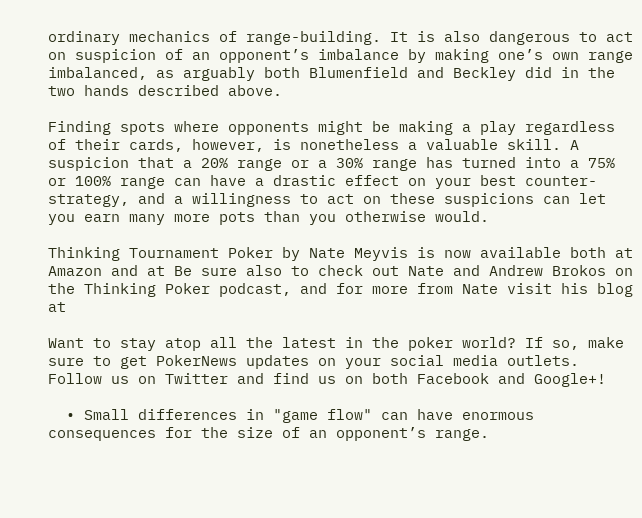ordinary mechanics of range-building. It is also dangerous to act on suspicion of an opponent’s imbalance by making one’s own range imbalanced, as arguably both Blumenfield and Beckley did in the two hands described above.

Finding spots where opponents might be making a play regardless of their cards, however, is nonetheless a valuable skill. A suspicion that a 20% range or a 30% range has turned into a 75% or 100% range can have a drastic effect on your best counter-strategy, and a willingness to act on these suspicions can let you earn many more pots than you otherwise would.

Thinking Tournament Poker by Nate Meyvis is now available both at Amazon and at Be sure also to check out Nate and Andrew Brokos on the Thinking Poker podcast, and for more from Nate visit his blog at

Want to stay atop all the latest in the poker world? If so, make sure to get PokerNews updates on your social media outlets. Follow us on Twitter and find us on both Facebook and Google+!

  • Small differences in "game flow" can have enormous consequences for the size of an opponent’s range.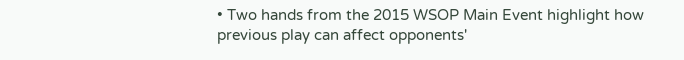• Two hands from the 2015 WSOP Main Event highlight how previous play can affect opponents'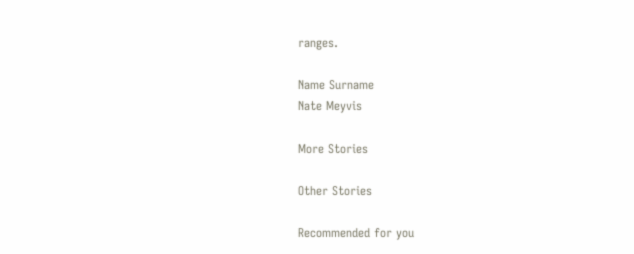ranges.

Name Surname
Nate Meyvis

More Stories

Other Stories

Recommended for you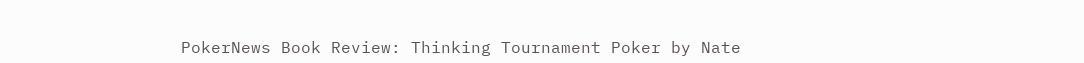PokerNews Book Review: Thinking Tournament Poker by Nate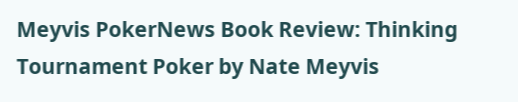Meyvis PokerNews Book Review: Thinking Tournament Poker by Nate Meyvis